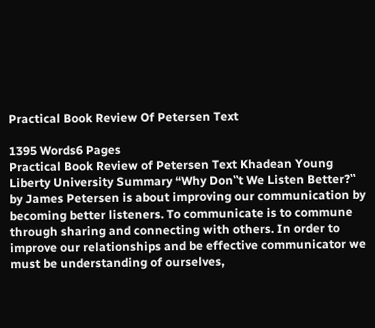Practical Book Review Of Petersen Text

1395 Words6 Pages
Practical Book Review of Petersen Text Khadean Young Liberty University Summary “Why Don‟t We Listen Better?‟ by James Petersen is about improving our communication by becoming better listeners. To communicate is to commune through sharing and connecting with others. In order to improve our relationships and be effective communicator we must be understanding of ourselves,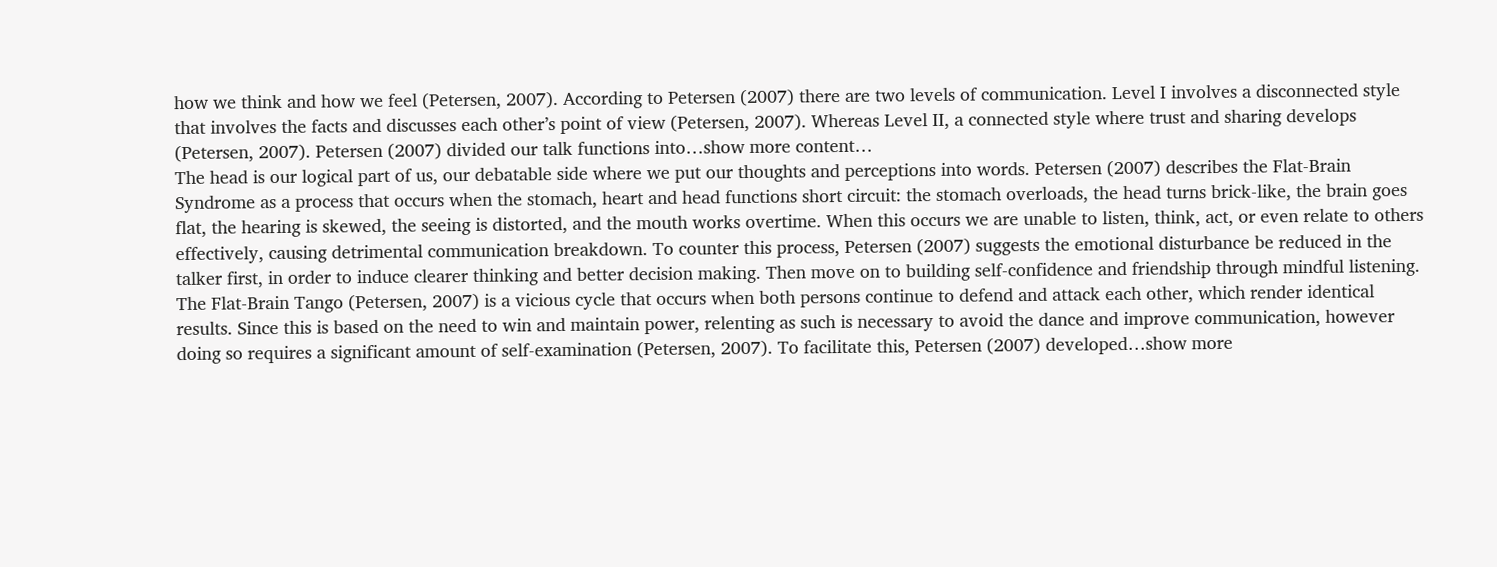how we think and how we feel (Petersen, 2007). According to Petersen (2007) there are two levels of communication. Level I involves a disconnected style that involves the facts and discusses each other’s point of view (Petersen, 2007). Whereas Level II, a connected style where trust and sharing develops (Petersen, 2007). Petersen (2007) divided our talk functions into…show more content…
The head is our logical part of us, our debatable side where we put our thoughts and perceptions into words. Petersen (2007) describes the Flat-Brain Syndrome as a process that occurs when the stomach, heart and head functions short circuit: the stomach overloads, the head turns brick-like, the brain goes flat, the hearing is skewed, the seeing is distorted, and the mouth works overtime. When this occurs we are unable to listen, think, act, or even relate to others effectively, causing detrimental communication breakdown. To counter this process, Petersen (2007) suggests the emotional disturbance be reduced in the talker first, in order to induce clearer thinking and better decision making. Then move on to building self-confidence and friendship through mindful listening. The Flat-Brain Tango (Petersen, 2007) is a vicious cycle that occurs when both persons continue to defend and attack each other, which render identical results. Since this is based on the need to win and maintain power, relenting as such is necessary to avoid the dance and improve communication, however doing so requires a significant amount of self-examination (Petersen, 2007). To facilitate this, Petersen (2007) developed…show more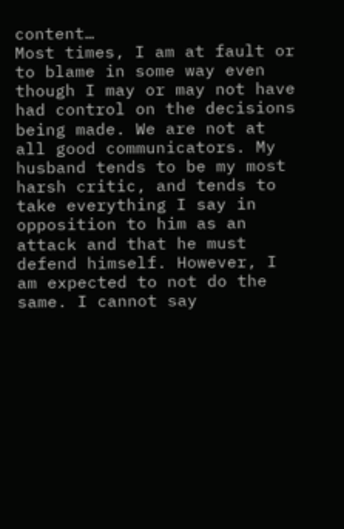content…
Most times, I am at fault or to blame in some way even though I may or may not have had control on the decisions being made. We are not at all good communicators. My husband tends to be my most harsh critic, and tends to take everything I say in opposition to him as an attack and that he must defend himself. However, I am expected to not do the same. I cannot say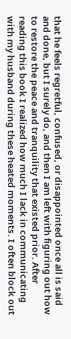that he feels regretful, confused, or disappointed once all is said and done, but I surely do, and then I am left with figuring out how to restore the peace and tranquility that existed prior. After reading this book I realized how much I lack in communicating with my husband during these heated moments. I often block out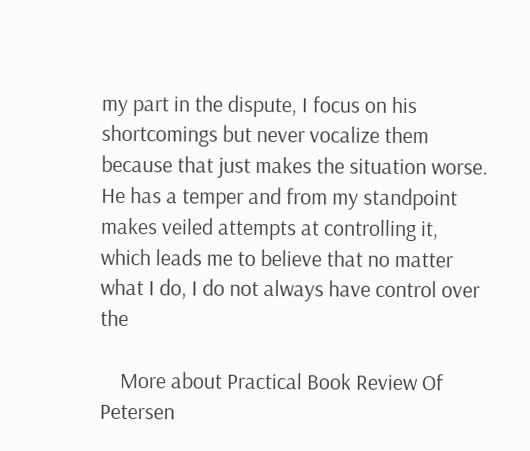my part in the dispute, I focus on his shortcomings but never vocalize them because that just makes the situation worse. He has a temper and from my standpoint makes veiled attempts at controlling it, which leads me to believe that no matter what I do, I do not always have control over the

    More about Practical Book Review Of Petersen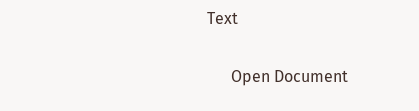Text

      Open Document